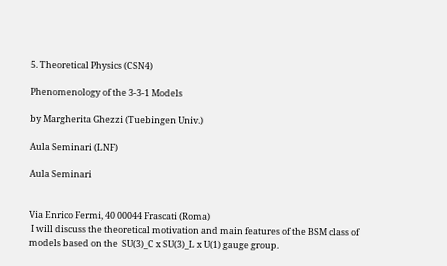5. Theoretical Physics (CSN4)

Phenomenology of the 3-3-1 Models

by Margherita Ghezzi (Tuebingen Univ.)

Aula Seminari (LNF)

Aula Seminari


Via Enrico Fermi, 40 00044 Frascati (Roma)
 I will discuss the theoretical motivation and main features of the BSM class of models based on the  SU(3)_C x SU(3)_L x U(1) gauge group.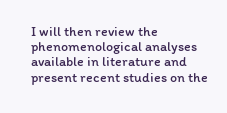I will then review the phenomenological analyses available in literature and present recent studies on the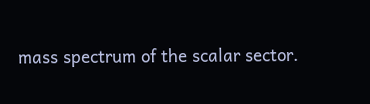mass spectrum of the scalar sector.